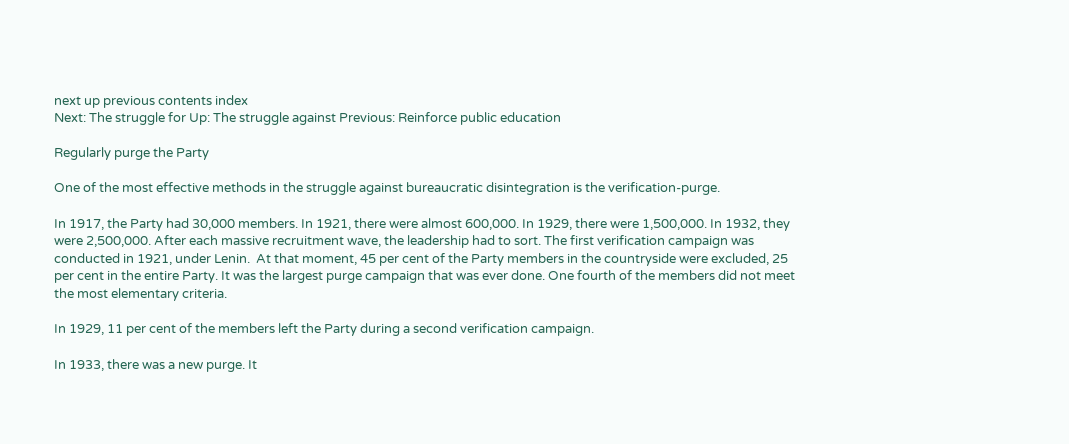next up previous contents index
Next: The struggle for Up: The struggle against Previous: Reinforce public education

Regularly purge the Party

One of the most effective methods in the struggle against bureaucratic disintegration is the verification-purge.

In 1917, the Party had 30,000 members. In 1921, there were almost 600,000. In 1929, there were 1,500,000. In 1932, they were 2,500,000. After each massive recruitment wave, the leadership had to sort. The first verification campaign was conducted in 1921, under Lenin.  At that moment, 45 per cent of the Party members in the countryside were excluded, 25 per cent in the entire Party. It was the largest purge campaign that was ever done. One fourth of the members did not meet the most elementary criteria.

In 1929, 11 per cent of the members left the Party during a second verification campaign.

In 1933, there was a new purge. It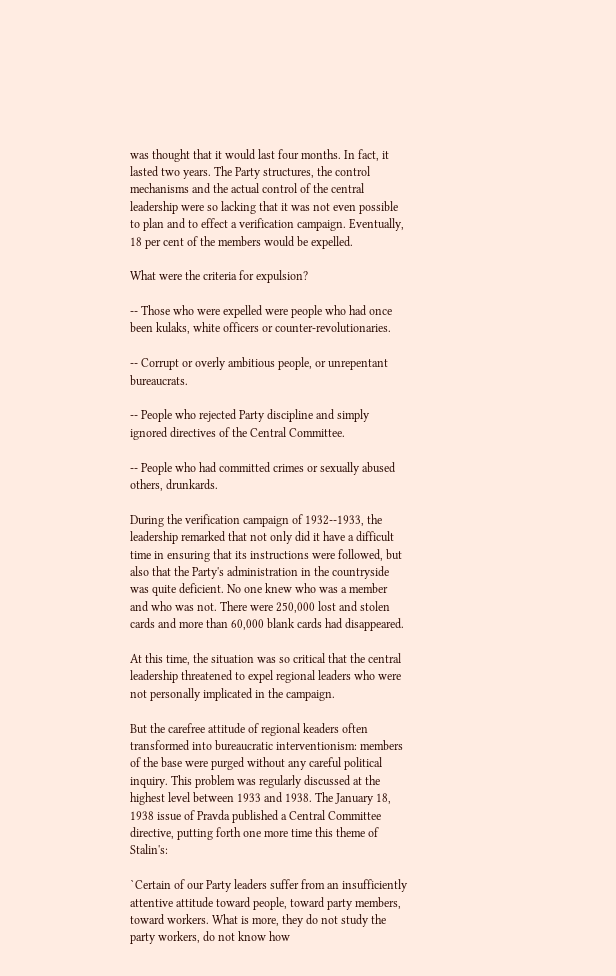was thought that it would last four months. In fact, it lasted two years. The Party structures, the control mechanisms and the actual control of the central leadership were so lacking that it was not even possible to plan and to effect a verification campaign. Eventually, 18 per cent of the members would be expelled.

What were the criteria for expulsion?

-- Those who were expelled were people who had once been kulaks, white officers or counter-revolutionaries.

-- Corrupt or overly ambitious people, or unrepentant bureaucrats.

-- People who rejected Party discipline and simply ignored directives of the Central Committee.

-- People who had committed crimes or sexually abused others, drunkards.

During the verification campaign of 1932--1933, the leadership remarked that not only did it have a difficult time in ensuring that its instructions were followed, but also that the Party's administration in the countryside was quite deficient. No one knew who was a member and who was not. There were 250,000 lost and stolen cards and more than 60,000 blank cards had disappeared.

At this time, the situation was so critical that the central leadership threatened to expel regional leaders who were not personally implicated in the campaign.

But the carefree attitude of regional keaders often transformed into bureaucratic interventionism: members of the base were purged without any careful political inquiry. This problem was regularly discussed at the highest level between 1933 and 1938. The January 18, 1938 issue of Pravda published a Central Committee directive, putting forth one more time this theme of Stalin's:

`Certain of our Party leaders suffer from an insufficiently attentive attitude toward people, toward party members, toward workers. What is more, they do not study the party workers, do not know how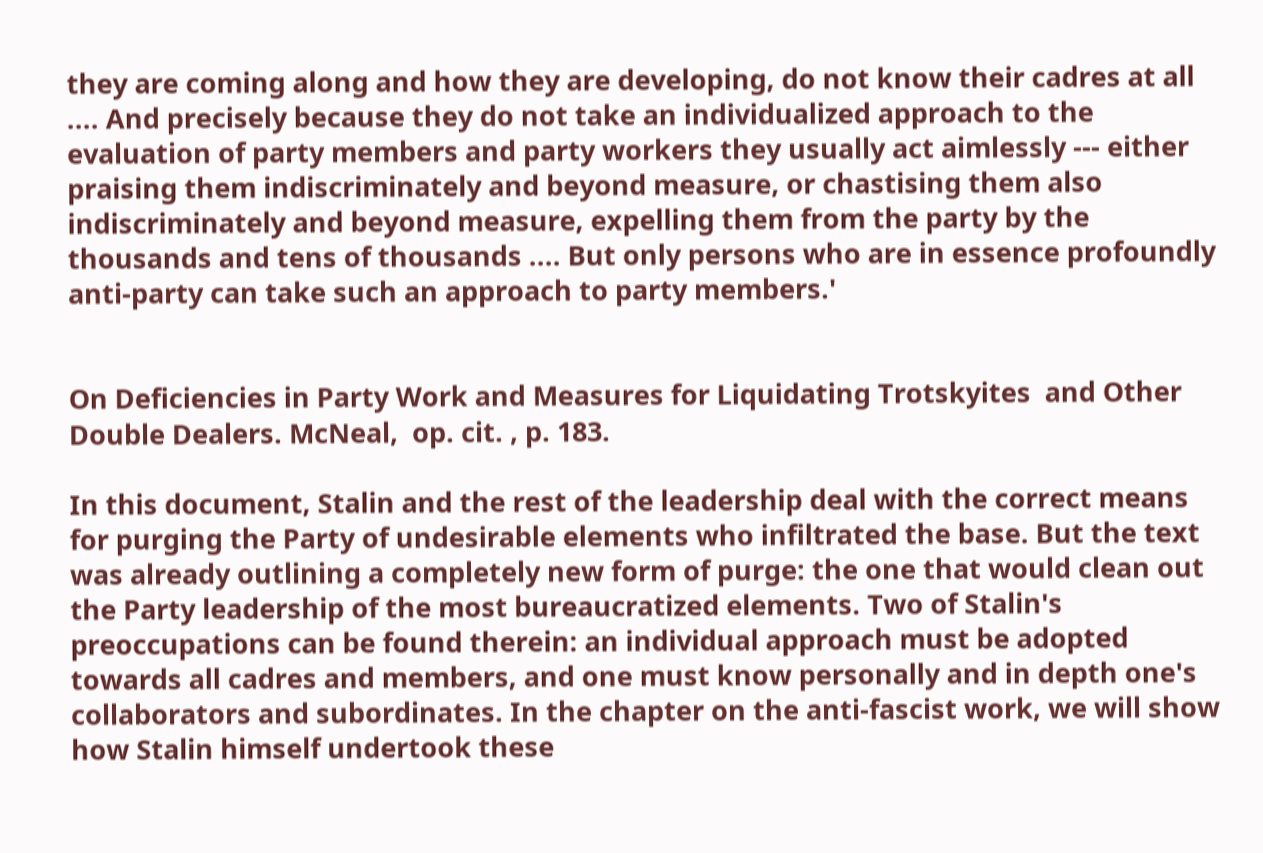they are coming along and how they are developing, do not know their cadres at all .... And precisely because they do not take an individualized approach to the evaluation of party members and party workers they usually act aimlessly --- either praising them indiscriminately and beyond measure, or chastising them also indiscriminately and beyond measure, expelling them from the party by the thousands and tens of thousands .... But only persons who are in essence profoundly anti-party can take such an approach to party members.'


On Deficiencies in Party Work and Measures for Liquidating Trotskyites  and Other Double Dealers. McNeal,  op. cit. , p. 183.

In this document, Stalin and the rest of the leadership deal with the correct means for purging the Party of undesirable elements who infiltrated the base. But the text was already outlining a completely new form of purge: the one that would clean out the Party leadership of the most bureaucratized elements. Two of Stalin's preoccupations can be found therein: an individual approach must be adopted towards all cadres and members, and one must know personally and in depth one's collaborators and subordinates. In the chapter on the anti-fascist work, we will show how Stalin himself undertook these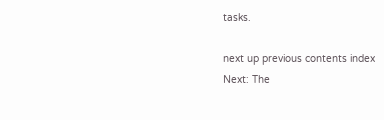tasks.

next up previous contents index
Next: The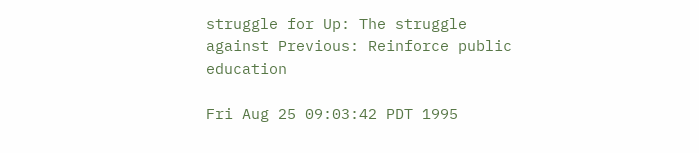struggle for Up: The struggle against Previous: Reinforce public education

Fri Aug 25 09:03:42 PDT 1995